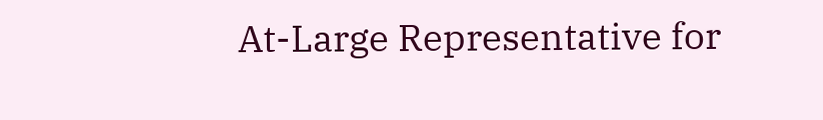At-Large Representative for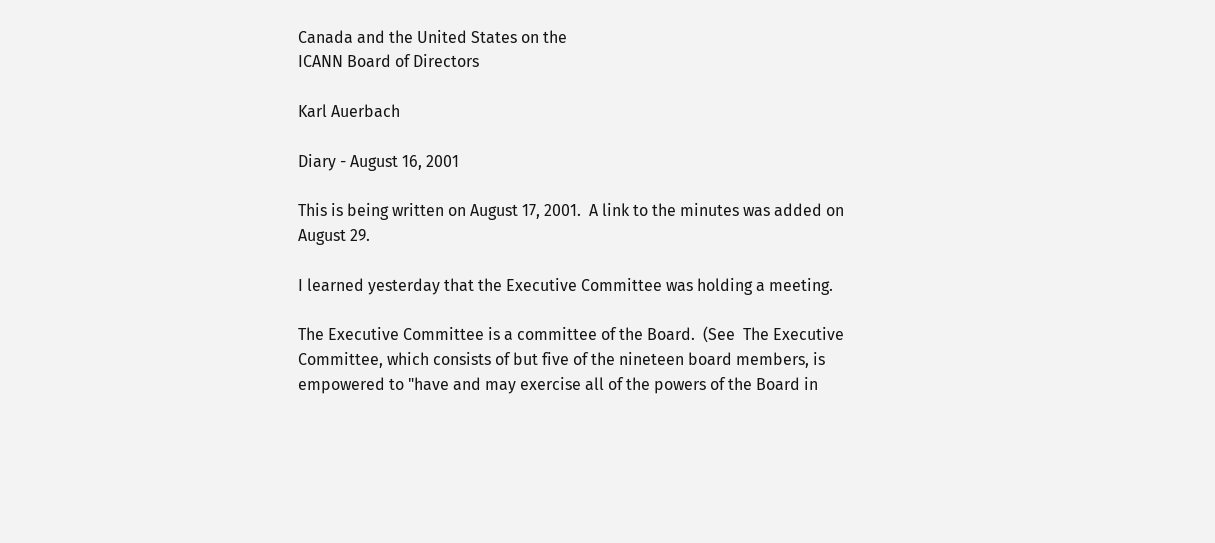Canada and the United States on the
ICANN Board of Directors

Karl Auerbach

Diary - August 16, 2001

This is being written on August 17, 2001.  A link to the minutes was added on August 29.

I learned yesterday that the Executive Committee was holding a meeting.

The Executive Committee is a committee of the Board.  (See  The Executive Committee, which consists of but five of the nineteen board members, is empowered to "have and may exercise all of the powers of the Board in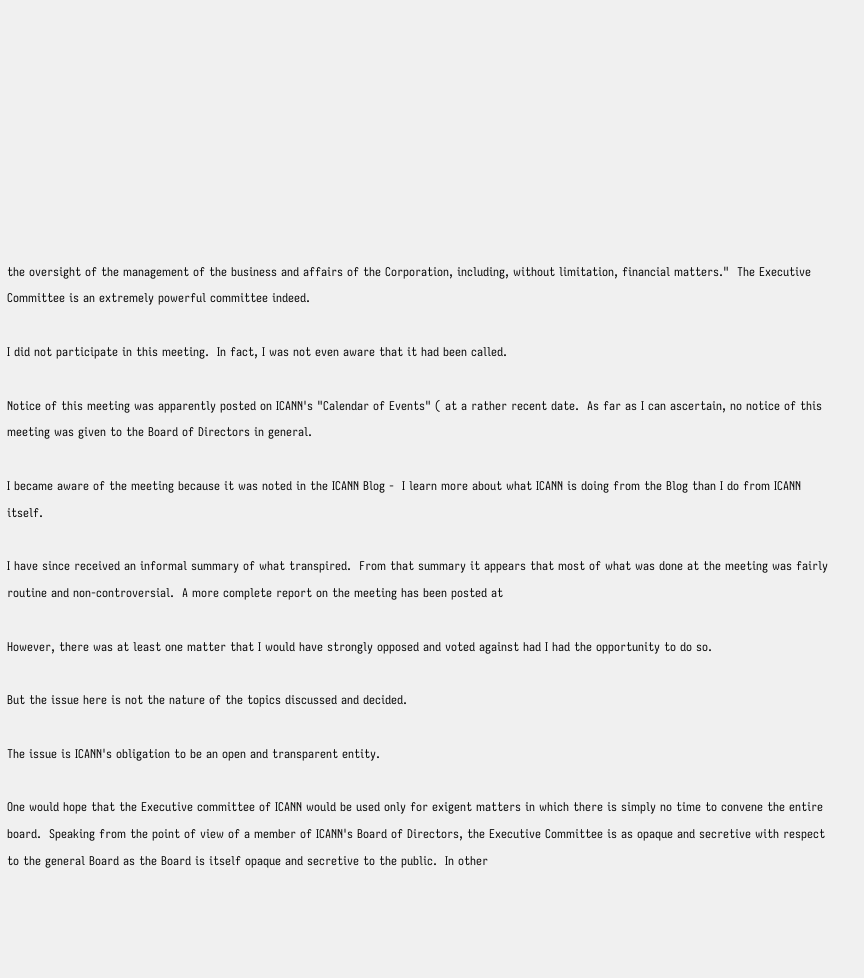the oversight of the management of the business and affairs of the Corporation, including, without limitation, financial matters."  The Executive Committee is an extremely powerful committee indeed.

I did not participate in this meeting.  In fact, I was not even aware that it had been called.

Notice of this meeting was apparently posted on ICANN's "Calendar of Events" ( at a rather recent date.  As far as I can ascertain, no notice of this meeting was given to the Board of Directors in general.

I became aware of the meeting because it was noted in the ICANN Blog -  I learn more about what ICANN is doing from the Blog than I do from ICANN itself.

I have since received an informal summary of what transpired.  From that summary it appears that most of what was done at the meeting was fairly routine and non-controversial.  A more complete report on the meeting has been posted at

However, there was at least one matter that I would have strongly opposed and voted against had I had the opportunity to do so.

But the issue here is not the nature of the topics discussed and decided.

The issue is ICANN's obligation to be an open and transparent entity.

One would hope that the Executive committee of ICANN would be used only for exigent matters in which there is simply no time to convene the entire board.  Speaking from the point of view of a member of ICANN's Board of Directors, the Executive Committee is as opaque and secretive with respect to the general Board as the Board is itself opaque and secretive to the public.  In other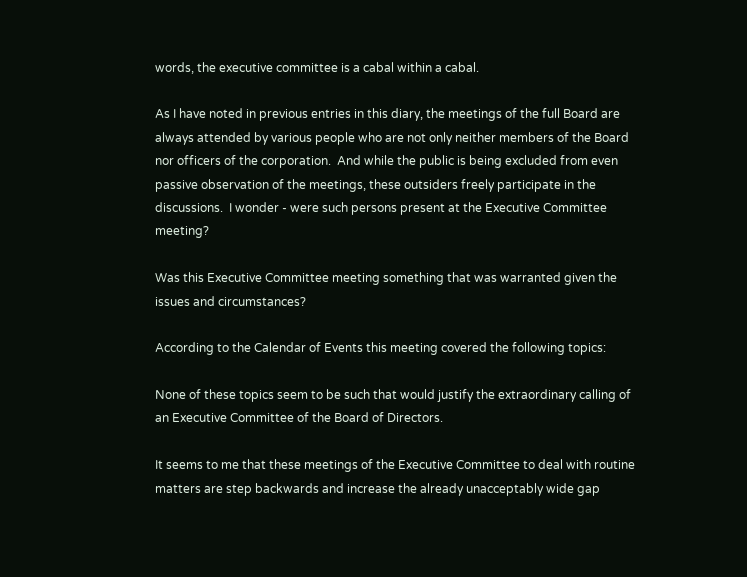words, the executive committee is a cabal within a cabal.

As I have noted in previous entries in this diary, the meetings of the full Board are always attended by various people who are not only neither members of the Board nor officers of the corporation.  And while the public is being excluded from even passive observation of the meetings, these outsiders freely participate in the discussions.  I wonder - were such persons present at the Executive Committee meeting?

Was this Executive Committee meeting something that was warranted given the issues and circumstances?

According to the Calendar of Events this meeting covered the following topics:

None of these topics seem to be such that would justify the extraordinary calling of an Executive Committee of the Board of Directors.

It seems to me that these meetings of the Executive Committee to deal with routine matters are step backwards and increase the already unacceptably wide gap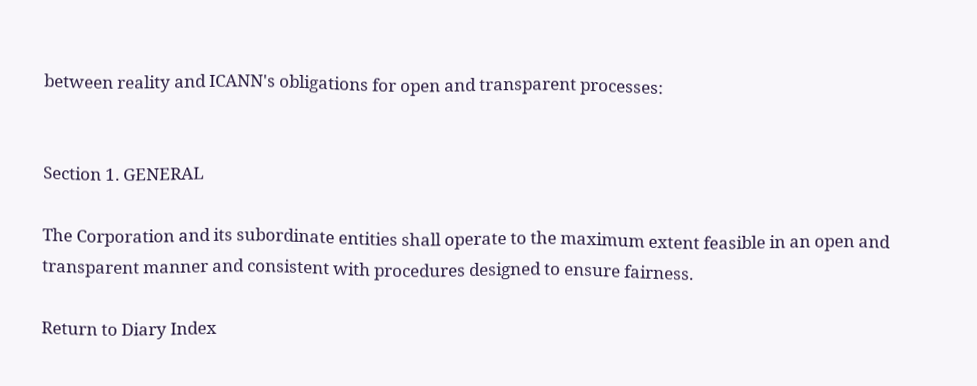between reality and ICANN's obligations for open and transparent processes:


Section 1. GENERAL

The Corporation and its subordinate entities shall operate to the maximum extent feasible in an open and transparent manner and consistent with procedures designed to ensure fairness.

Return to Diary Index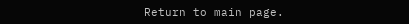Return to main page.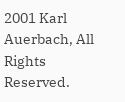2001 Karl Auerbach, All Rights Reserved.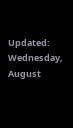Updated: Wednesday, August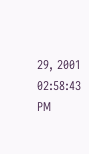29, 2001 02:58:43 PM